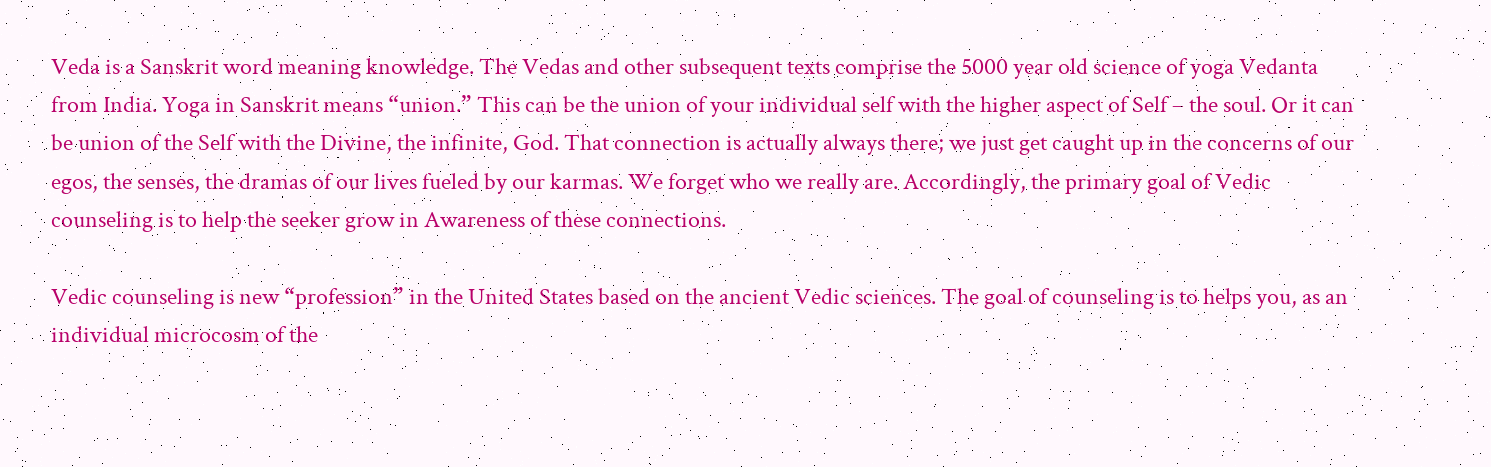Veda is a Sanskrit word meaning knowledge. The Vedas and other subsequent texts comprise the 5000 year old science of yoga Vedanta from India. Yoga in Sanskrit means “union.” This can be the union of your individual self with the higher aspect of Self – the soul. Or it can be union of the Self with the Divine, the infinite, God. That connection is actually always there; we just get caught up in the concerns of our egos, the senses, the dramas of our lives fueled by our karmas. We forget who we really are. Accordingly, the primary goal of Vedic counseling is to help the seeker grow in Awareness of these connections.

Vedic counseling is new “profession” in the United States based on the ancient Vedic sciences. The goal of counseling is to helps you, as an individual microcosm of the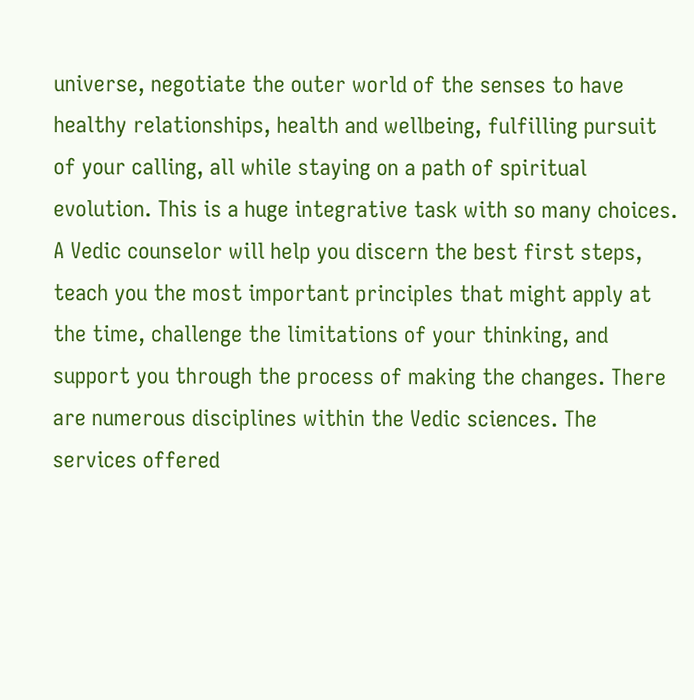universe, negotiate the outer world of the senses to have healthy relationships, health and wellbeing, fulfilling pursuit of your calling, all while staying on a path of spiritual evolution. This is a huge integrative task with so many choices. A Vedic counselor will help you discern the best first steps, teach you the most important principles that might apply at the time, challenge the limitations of your thinking, and support you through the process of making the changes. There are numerous disciplines within the Vedic sciences. The services offered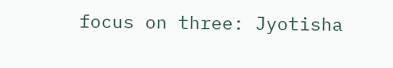focus on three: Jyotisha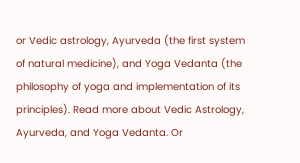or Vedic astrology, Ayurveda (the first system of natural medicine), and Yoga Vedanta (the philosophy of yoga and implementation of its principles). Read more about Vedic Astrology, Ayurveda, and Yoga Vedanta. Or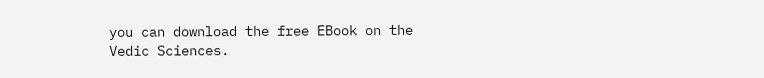you can download the free EBook on the Vedic Sciences.